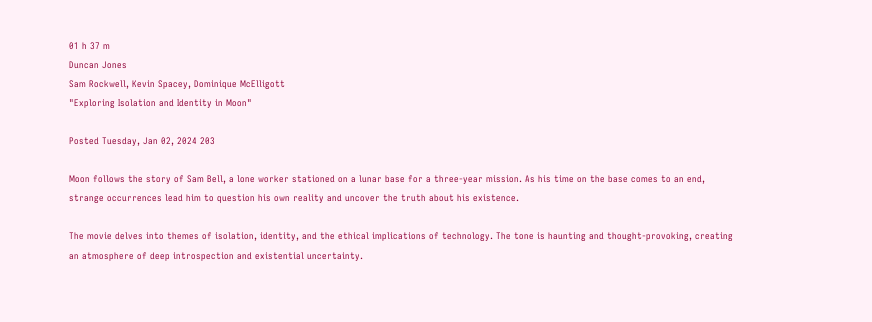01 h 37 m
Duncan Jones
Sam Rockwell, Kevin Spacey, Dominique McElligott
"Exploring Isolation and Identity in Moon"

Posted Tuesday, Jan 02, 2024 203

Moon follows the story of Sam Bell, a lone worker stationed on a lunar base for a three-year mission. As his time on the base comes to an end, strange occurrences lead him to question his own reality and uncover the truth about his existence.

The movie delves into themes of isolation, identity, and the ethical implications of technology. The tone is haunting and thought-provoking, creating an atmosphere of deep introspection and existential uncertainty.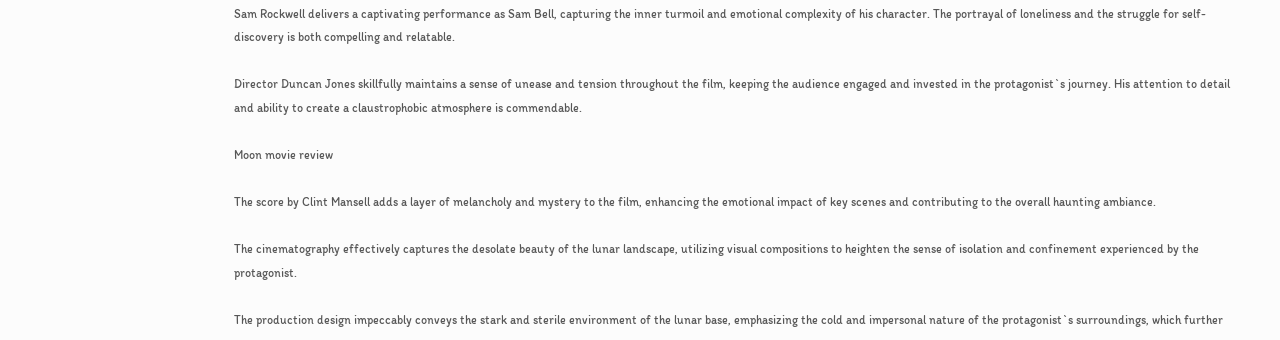Sam Rockwell delivers a captivating performance as Sam Bell, capturing the inner turmoil and emotional complexity of his character. The portrayal of loneliness and the struggle for self-discovery is both compelling and relatable.

Director Duncan Jones skillfully maintains a sense of unease and tension throughout the film, keeping the audience engaged and invested in the protagonist`s journey. His attention to detail and ability to create a claustrophobic atmosphere is commendable.

Moon movie review

The score by Clint Mansell adds a layer of melancholy and mystery to the film, enhancing the emotional impact of key scenes and contributing to the overall haunting ambiance.

The cinematography effectively captures the desolate beauty of the lunar landscape, utilizing visual compositions to heighten the sense of isolation and confinement experienced by the protagonist.

The production design impeccably conveys the stark and sterile environment of the lunar base, emphasizing the cold and impersonal nature of the protagonist`s surroundings, which further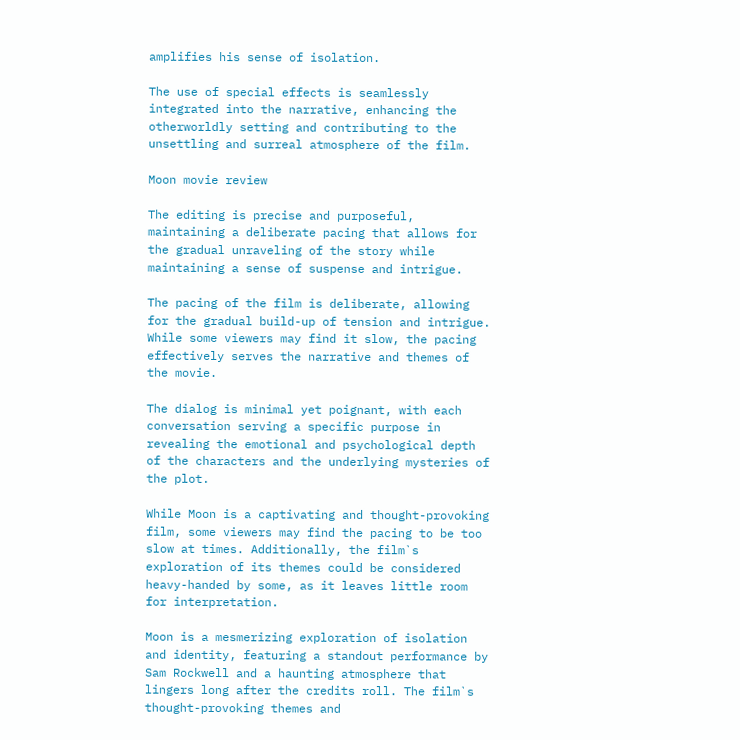amplifies his sense of isolation.

The use of special effects is seamlessly integrated into the narrative, enhancing the otherworldly setting and contributing to the unsettling and surreal atmosphere of the film.

Moon movie review

The editing is precise and purposeful, maintaining a deliberate pacing that allows for the gradual unraveling of the story while maintaining a sense of suspense and intrigue.

The pacing of the film is deliberate, allowing for the gradual build-up of tension and intrigue. While some viewers may find it slow, the pacing effectively serves the narrative and themes of the movie.

The dialog is minimal yet poignant, with each conversation serving a specific purpose in revealing the emotional and psychological depth of the characters and the underlying mysteries of the plot.

While Moon is a captivating and thought-provoking film, some viewers may find the pacing to be too slow at times. Additionally, the film`s exploration of its themes could be considered heavy-handed by some, as it leaves little room for interpretation.

Moon is a mesmerizing exploration of isolation and identity, featuring a standout performance by Sam Rockwell and a haunting atmosphere that lingers long after the credits roll. The film`s thought-provoking themes and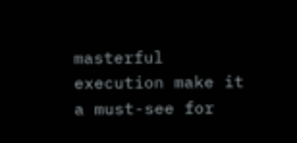masterful execution make it a must-see for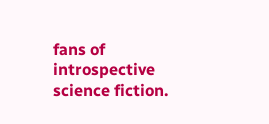fans of introspective science fiction.